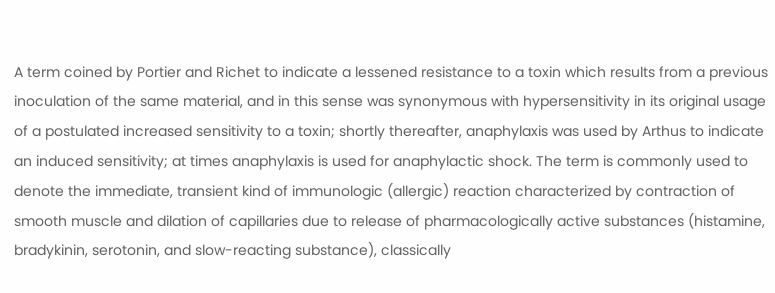A term coined by Portier and Richet to indicate a lessened resistance to a toxin which results from a previous inoculation of the same material, and in this sense was synonymous with hypersensitivity in its original usage of a postulated increased sensitivity to a toxin; shortly thereafter, anaphylaxis was used by Arthus to indicate an induced sensitivity; at times anaphylaxis is used for anaphylactic shock. The term is commonly used to denote the immediate, transient kind of immunologic (allergic) reaction characterized by contraction of smooth muscle and dilation of capillaries due to release of pharmacologically active substances (histamine, bradykinin, serotonin, and slow-reacting substance), classically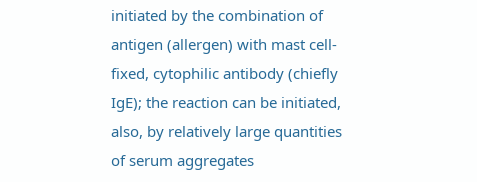initiated by the combination of antigen (allergen) with mast cell-fixed, cytophilic antibody (chiefly IgE); the reaction can be initiated, also, by relatively large quantities of serum aggregates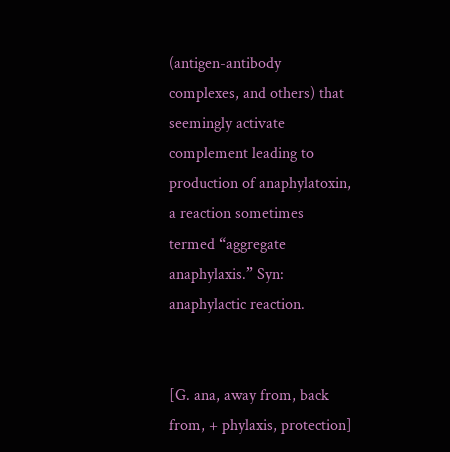(antigen-antibody complexes, and others) that seemingly activate complement leading to production of anaphylatoxin, a reaction sometimes termed “aggregate anaphylaxis.” Syn: anaphylactic reaction.


[G. ana, away from, back from, + phylaxis, protection]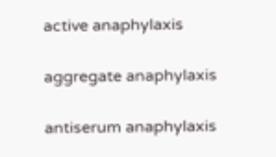active anaphylaxis

aggregate anaphylaxis

antiserum anaphylaxis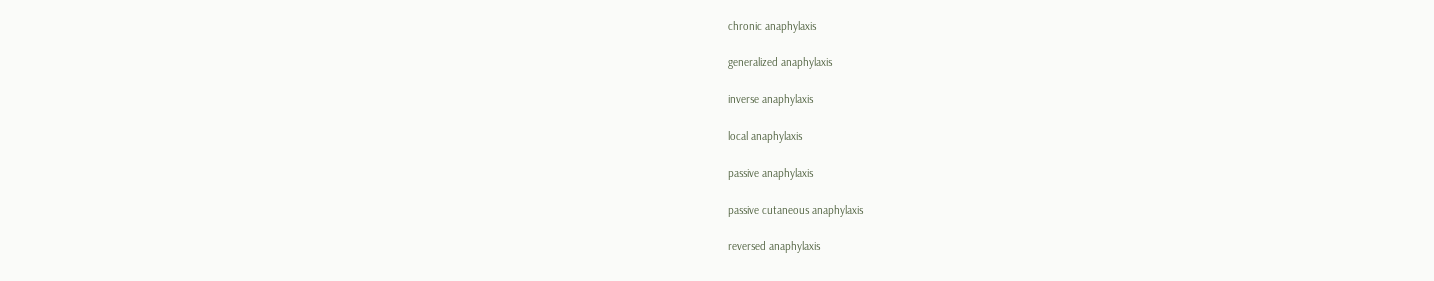chronic anaphylaxis

generalized anaphylaxis

inverse anaphylaxis

local anaphylaxis

passive anaphylaxis

passive cutaneous anaphylaxis

reversed anaphylaxis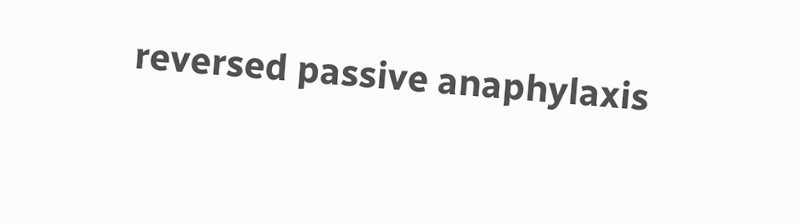reversed passive anaphylaxis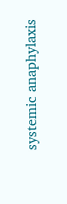systemic anaphylaxis